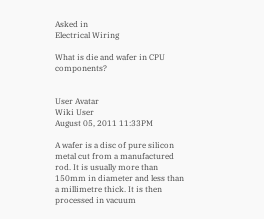Asked in
Electrical Wiring

What is die and wafer in CPU components?


User Avatar
Wiki User
August 05, 2011 11:33PM

A wafer is a disc of pure silicon metal cut from a manufactured rod. It is usually more than 150mm in diameter and less than a millimetre thick. It is then processed in vacuum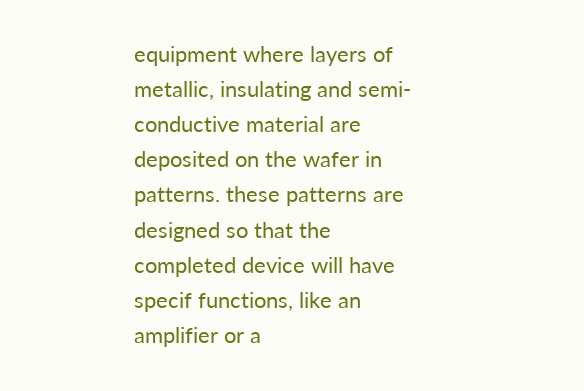equipment where layers of metallic, insulating and semi-conductive material are deposited on the wafer in patterns. these patterns are designed so that the completed device will have specif functions, like an amplifier or a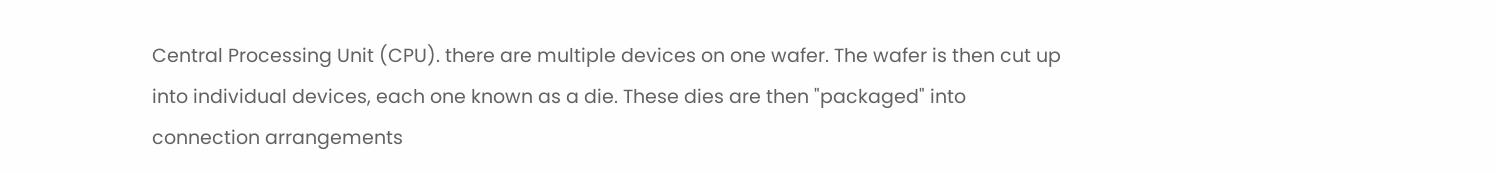Central Processing Unit (CPU). there are multiple devices on one wafer. The wafer is then cut up into individual devices, each one known as a die. These dies are then "packaged" into connection arrangements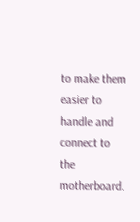to make them easier to handle and connect to the motherboard.